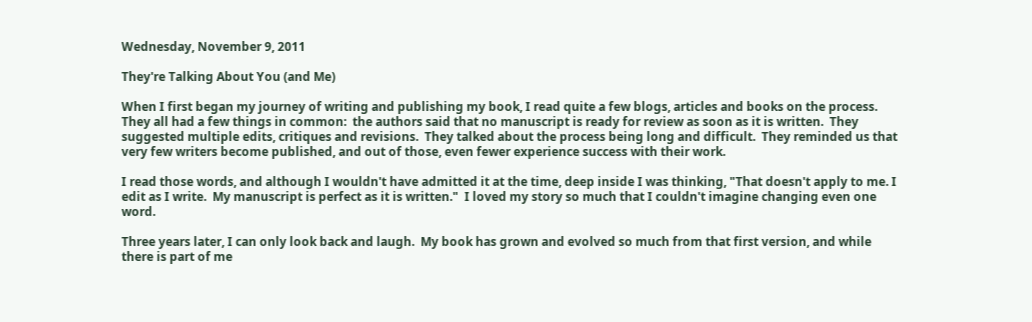Wednesday, November 9, 2011

They're Talking About You (and Me)

When I first began my journey of writing and publishing my book, I read quite a few blogs, articles and books on the process.  They all had a few things in common:  the authors said that no manuscript is ready for review as soon as it is written.  They suggested multiple edits, critiques and revisions.  They talked about the process being long and difficult.  They reminded us that very few writers become published, and out of those, even fewer experience success with their work.

I read those words, and although I wouldn't have admitted it at the time, deep inside I was thinking, "That doesn't apply to me. I edit as I write.  My manuscript is perfect as it is written."  I loved my story so much that I couldn't imagine changing even one word.

Three years later, I can only look back and laugh.  My book has grown and evolved so much from that first version, and while there is part of me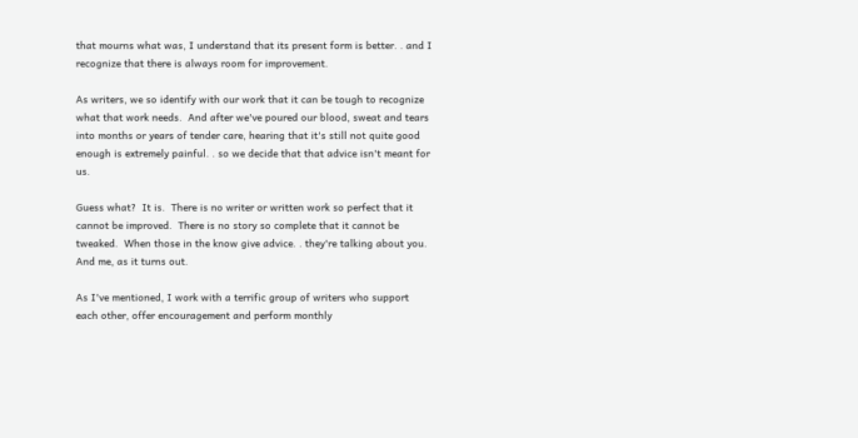that mourns what was, I understand that its present form is better. . and I recognize that there is always room for improvement.

As writers, we so identify with our work that it can be tough to recognize what that work needs.  And after we've poured our blood, sweat and tears into months or years of tender care, hearing that it's still not quite good enough is extremely painful. . so we decide that that advice isn't meant for us.

Guess what?  It is.  There is no writer or written work so perfect that it cannot be improved.  There is no story so complete that it cannot be tweaked.  When those in the know give advice. . they're talking about you.  And me, as it turns out.

As I've mentioned, I work with a terrific group of writers who support each other, offer encouragement and perform monthly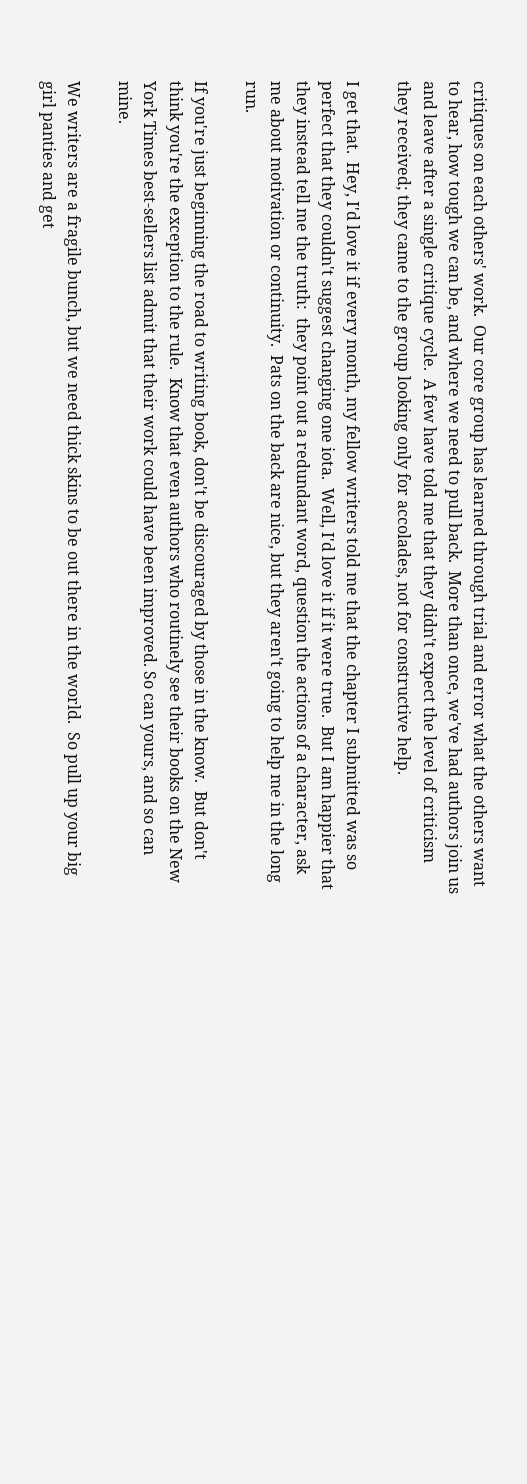critiques on each others' work.  Our core group has learned through trial and error what the others want to hear, how tough we can be, and where we need to pull back.  More than once, we've had authors join us and leave after a single critique cycle.  A few have told me that they didn't expect the level of criticism they received; they came to the group looking only for accolades, not for constructive help.

I get that.  Hey, I'd love it if every month, my fellow writers told me that the chapter I submitted was so perfect that they couldn't suggest changing one iota.  Well, I'd love it if it were true.  But I am happier that they instead tell me the truth:  they point out a redundant word, question the actions of a character, ask me about motivation or continuity.  Pats on the back are nice, but they aren't going to help me in the long run.

If you're just beginning the road to writing book, don't be discouraged by those in the know.  But don't think you're the exception to the rule.  Know that even authors who routinely see their books on the New York Times best-sellers list admit that their work could have been improved. So can yours, and so can mine.

We writers are a fragile bunch, but we need thick skins to be out there in the world.  So pull up your big girl panties and get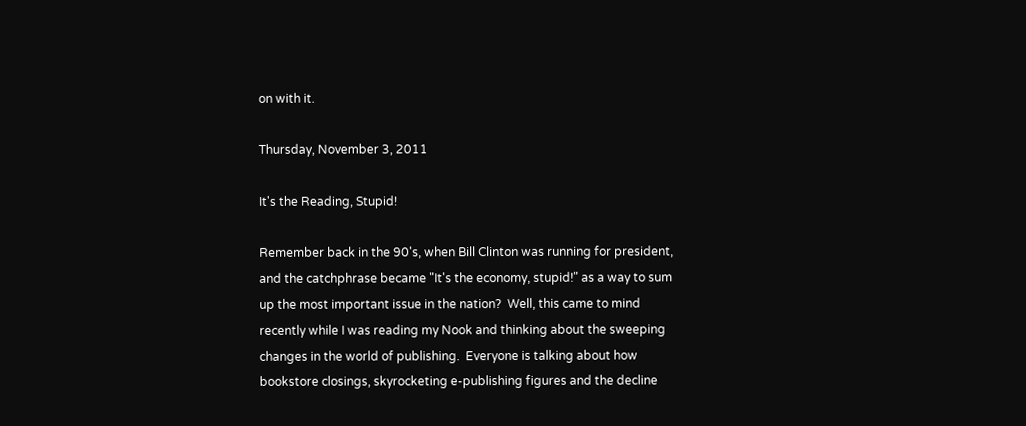on with it.

Thursday, November 3, 2011

It's the Reading, Stupid!

Remember back in the 90's, when Bill Clinton was running for president, and the catchphrase became "It's the economy, stupid!" as a way to sum up the most important issue in the nation?  Well, this came to mind recently while I was reading my Nook and thinking about the sweeping changes in the world of publishing.  Everyone is talking about how bookstore closings, skyrocketing e-publishing figures and the decline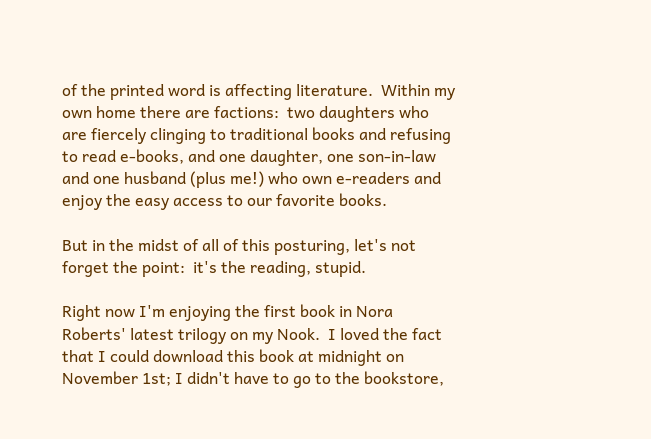of the printed word is affecting literature.  Within my own home there are factions:  two daughters who are fiercely clinging to traditional books and refusing to read e-books, and one daughter, one son-in-law and one husband (plus me!) who own e-readers and enjoy the easy access to our favorite books.

But in the midst of all of this posturing, let's not forget the point:  it's the reading, stupid.

Right now I'm enjoying the first book in Nora Roberts' latest trilogy on my Nook.  I loved the fact that I could download this book at midnight on November 1st; I didn't have to go to the bookstore,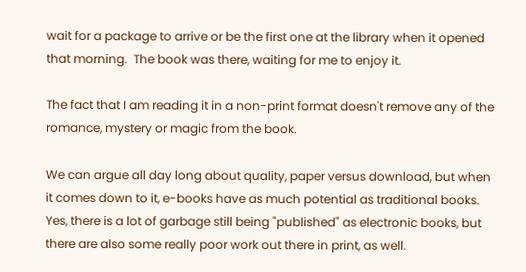wait for a package to arrive or be the first one at the library when it opened that morning.  The book was there, waiting for me to enjoy it.

The fact that I am reading it in a non-print format doesn't remove any of the romance, mystery or magic from the book.

We can argue all day long about quality, paper versus download, but when it comes down to it, e-books have as much potential as traditional books. Yes, there is a lot of garbage still being "published" as electronic books, but there are also some really poor work out there in print, as well.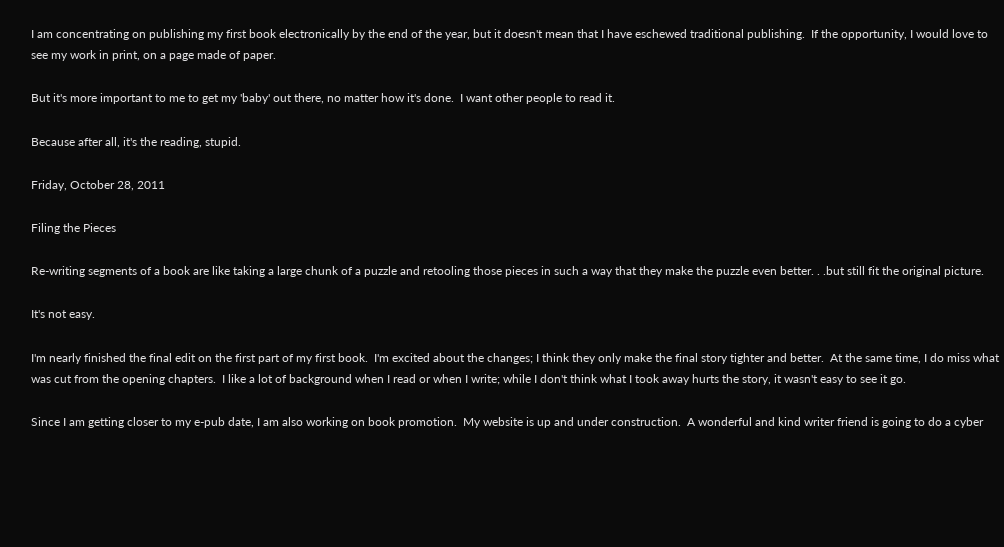I am concentrating on publishing my first book electronically by the end of the year, but it doesn't mean that I have eschewed traditional publishing.  If the opportunity, I would love to see my work in print, on a page made of paper.

But it's more important to me to get my 'baby' out there, no matter how it's done.  I want other people to read it.

Because after all, it's the reading, stupid.

Friday, October 28, 2011

Filing the Pieces

Re-writing segments of a book are like taking a large chunk of a puzzle and retooling those pieces in such a way that they make the puzzle even better. . .but still fit the original picture.

It's not easy.

I'm nearly finished the final edit on the first part of my first book.  I'm excited about the changes; I think they only make the final story tighter and better.  At the same time, I do miss what was cut from the opening chapters.  I like a lot of background when I read or when I write; while I don't think what I took away hurts the story, it wasn't easy to see it go.

Since I am getting closer to my e-pub date, I am also working on book promotion.  My website is up and under construction.  A wonderful and kind writer friend is going to do a cyber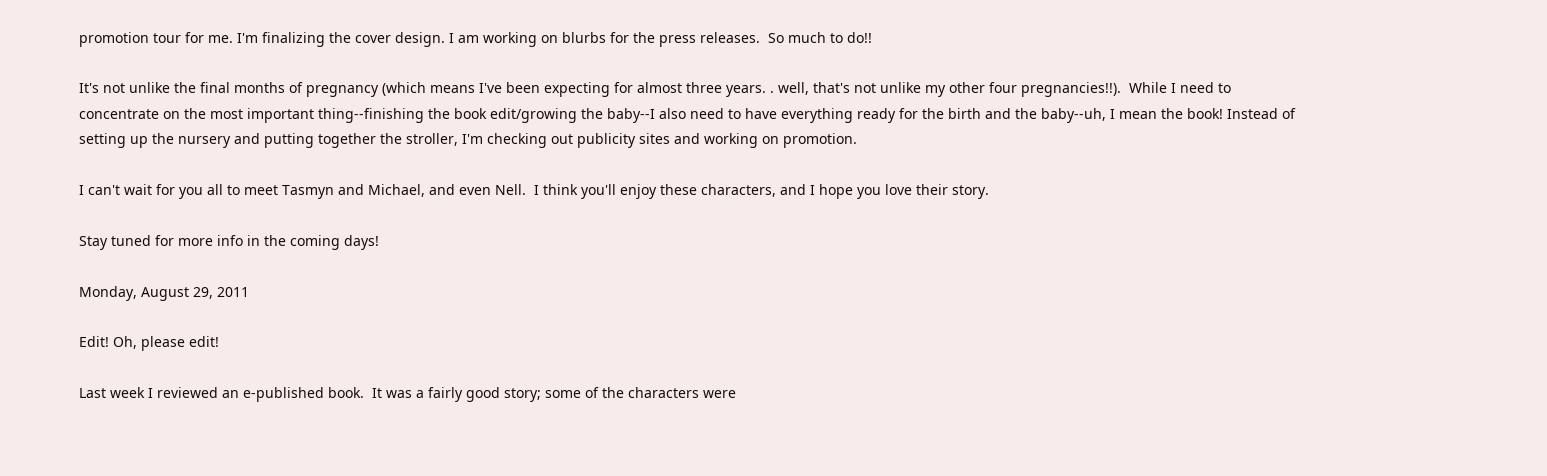promotion tour for me. I'm finalizing the cover design. I am working on blurbs for the press releases.  So much to do!!

It's not unlike the final months of pregnancy (which means I've been expecting for almost three years. . well, that's not unlike my other four pregnancies!!).  While I need to concentrate on the most important thing--finishing the book edit/growing the baby--I also need to have everything ready for the birth and the baby--uh, I mean the book! Instead of setting up the nursery and putting together the stroller, I'm checking out publicity sites and working on promotion.

I can't wait for you all to meet Tasmyn and Michael, and even Nell.  I think you'll enjoy these characters, and I hope you love their story.

Stay tuned for more info in the coming days!

Monday, August 29, 2011

Edit! Oh, please edit!

Last week I reviewed an e-published book.  It was a fairly good story; some of the characters were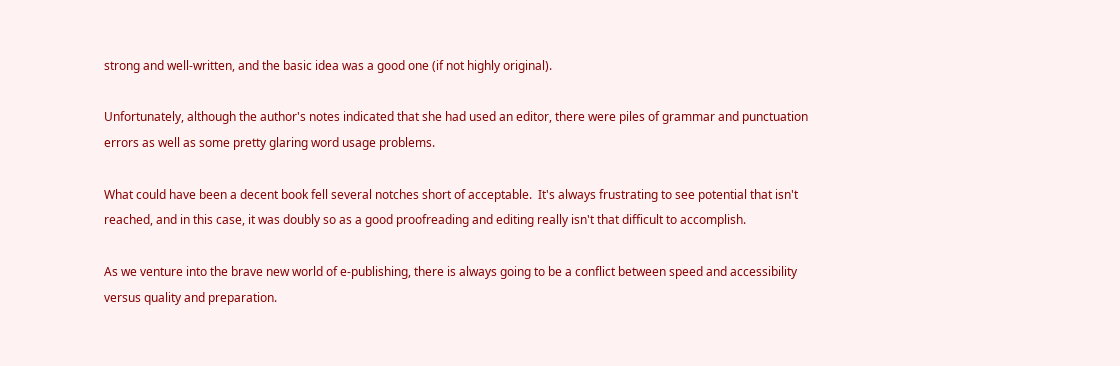strong and well-written, and the basic idea was a good one (if not highly original).

Unfortunately, although the author's notes indicated that she had used an editor, there were piles of grammar and punctuation errors as well as some pretty glaring word usage problems.

What could have been a decent book fell several notches short of acceptable.  It's always frustrating to see potential that isn't reached, and in this case, it was doubly so as a good proofreading and editing really isn't that difficult to accomplish.

As we venture into the brave new world of e-publishing, there is always going to be a conflict between speed and accessibility versus quality and preparation.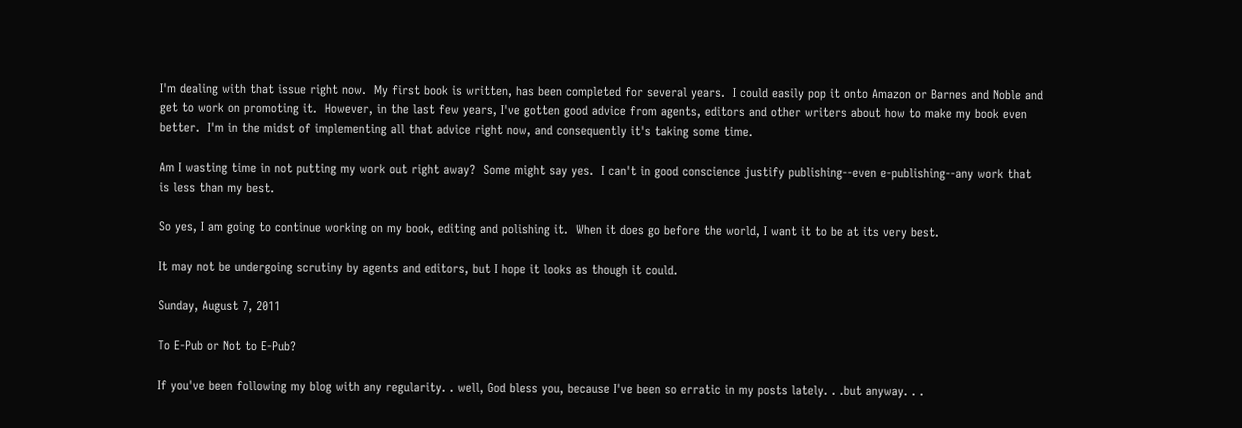I'm dealing with that issue right now.  My first book is written, has been completed for several years.  I could easily pop it onto Amazon or Barnes and Noble and get to work on promoting it.  However, in the last few years, I've gotten good advice from agents, editors and other writers about how to make my book even better.  I'm in the midst of implementing all that advice right now, and consequently it's taking some time.

Am I wasting time in not putting my work out right away?  Some might say yes.  I can't in good conscience justify publishing--even e-publishing--any work that is less than my best.

So yes, I am going to continue working on my book, editing and polishing it.  When it does go before the world, I want it to be at its very best.

It may not be undergoing scrutiny by agents and editors, but I hope it looks as though it could.

Sunday, August 7, 2011

To E-Pub or Not to E-Pub?

If you've been following my blog with any regularity. . well, God bless you, because I've been so erratic in my posts lately. . .but anyway. . .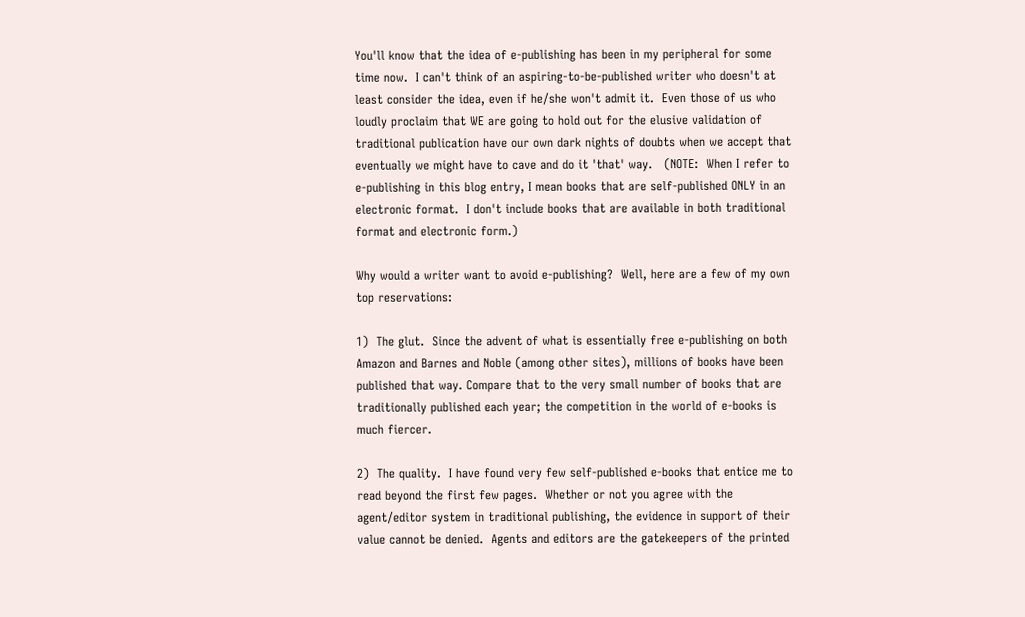You'll know that the idea of e-publishing has been in my peripheral for some time now.  I can't think of an aspiring-to-be-published writer who doesn't at least consider the idea, even if he/she won't admit it.  Even those of us who loudly proclaim that WE are going to hold out for the elusive validation of traditional publication have our own dark nights of doubts when we accept that eventually we might have to cave and do it 'that' way.   (NOTE:  When I refer to e-publishing in this blog entry, I mean books that are self-published ONLY in an electronic format.  I don't include books that are available in both traditional format and electronic form.)

Why would a writer want to avoid e-publishing?  Well, here are a few of my own top reservations:

1)  The glut.  Since the advent of what is essentially free e-publishing on both Amazon and Barnes and Noble (among other sites), millions of books have been published that way. Compare that to the very small number of books that are traditionally published each year; the competition in the world of e-books is much fiercer.

2)  The quality.  I have found very few self-published e-books that entice me to read beyond the first few pages.  Whether or not you agree with the agent/editor system in traditional publishing, the evidence in support of their value cannot be denied.  Agents and editors are the gatekeepers of the printed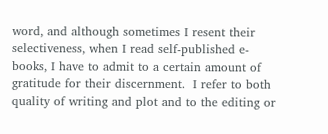word, and although sometimes I resent their selectiveness, when I read self-published e-books, I have to admit to a certain amount of gratitude for their discernment.  I refer to both quality of writing and plot and to the editing or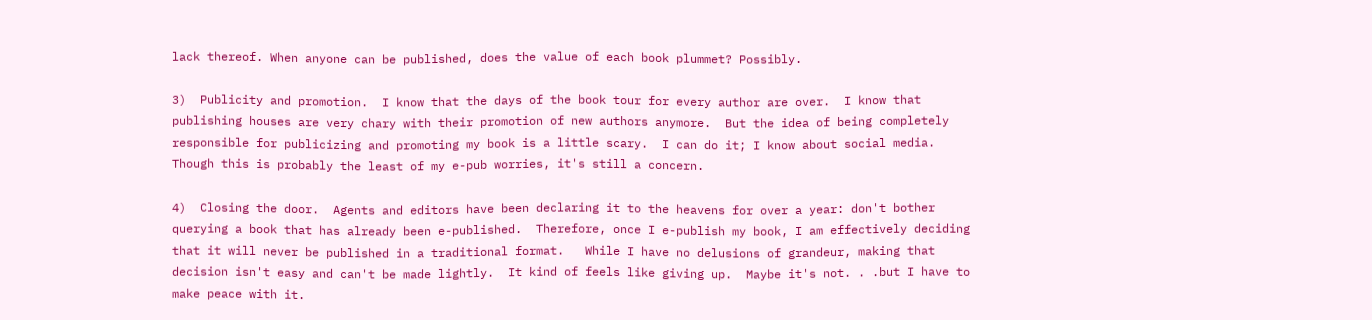lack thereof. When anyone can be published, does the value of each book plummet? Possibly.

3)  Publicity and promotion.  I know that the days of the book tour for every author are over.  I know that publishing houses are very chary with their promotion of new authors anymore.  But the idea of being completely responsible for publicizing and promoting my book is a little scary.  I can do it; I know about social media.  Though this is probably the least of my e-pub worries, it's still a concern.

4)  Closing the door.  Agents and editors have been declaring it to the heavens for over a year: don't bother querying a book that has already been e-published.  Therefore, once I e-publish my book, I am effectively deciding that it will never be published in a traditional format.   While I have no delusions of grandeur, making that decision isn't easy and can't be made lightly.  It kind of feels like giving up.  Maybe it's not. . .but I have to make peace with it.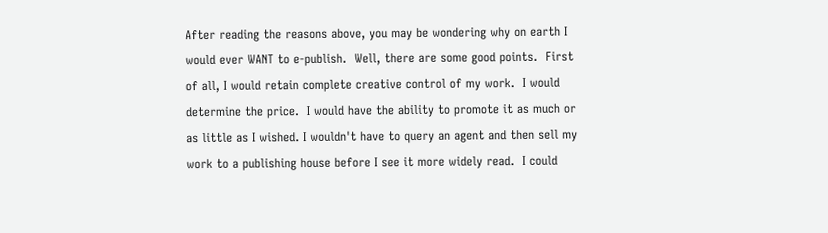After reading the reasons above, you may be wondering why on earth I would ever WANT to e-publish.  Well, there are some good points.  First of all, I would retain complete creative control of my work.  I would determine the price.  I would have the ability to promote it as much or as little as I wished. I wouldn't have to query an agent and then sell my work to a publishing house before I see it more widely read.  I could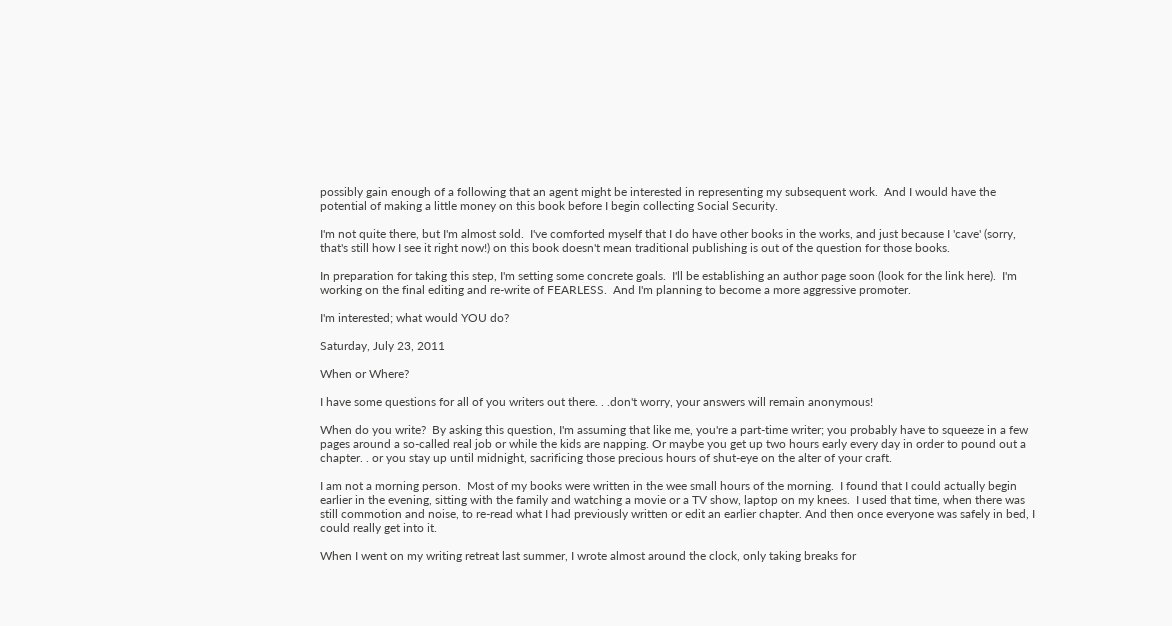possibly gain enough of a following that an agent might be interested in representing my subsequent work.  And I would have the potential of making a little money on this book before I begin collecting Social Security.

I'm not quite there, but I'm almost sold.  I've comforted myself that I do have other books in the works, and just because I 'cave' (sorry, that's still how I see it right now!) on this book doesn't mean traditional publishing is out of the question for those books.

In preparation for taking this step, I'm setting some concrete goals.  I'll be establishing an author page soon (look for the link here).  I'm working on the final editing and re-write of FEARLESS.  And I'm planning to become a more aggressive promoter.

I'm interested; what would YOU do?

Saturday, July 23, 2011

When or Where?

I have some questions for all of you writers out there. . .don't worry, your answers will remain anonymous!

When do you write?  By asking this question, I'm assuming that like me, you're a part-time writer; you probably have to squeeze in a few pages around a so-called real job or while the kids are napping. Or maybe you get up two hours early every day in order to pound out a chapter. . or you stay up until midnight, sacrificing those precious hours of shut-eye on the alter of your craft.

I am not a morning person.  Most of my books were written in the wee small hours of the morning.  I found that I could actually begin earlier in the evening, sitting with the family and watching a movie or a TV show, laptop on my knees.  I used that time, when there was still commotion and noise, to re-read what I had previously written or edit an earlier chapter. And then once everyone was safely in bed, I could really get into it.

When I went on my writing retreat last summer, I wrote almost around the clock, only taking breaks for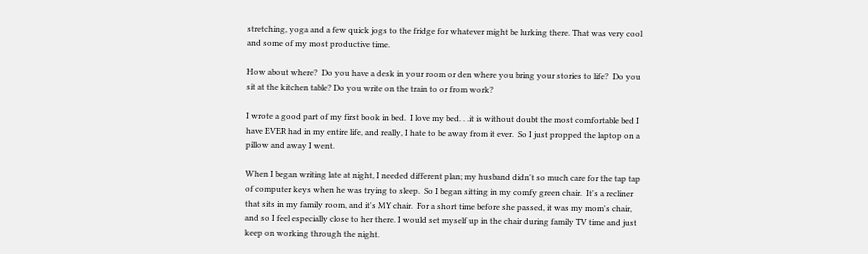stretching, yoga and a few quick jogs to the fridge for whatever might be lurking there. That was very cool and some of my most productive time.

How about where?  Do you have a desk in your room or den where you bring your stories to life?  Do you sit at the kitchen table? Do you write on the train to or from work?

I wrote a good part of my first book in bed.  I love my bed. . .it is without doubt the most comfortable bed I have EVER had in my entire life, and really, I hate to be away from it ever.  So I just propped the laptop on a pillow and away I went.

When I began writing late at night, I needed different plan; my husband didn't so much care for the tap tap of computer keys when he was trying to sleep.  So I began sitting in my comfy green chair.  It's a recliner that sits in my family room, and it's MY chair.  For a short time before she passed, it was my mom's chair, and so I feel especially close to her there. I would set myself up in the chair during family TV time and just keep on working through the night.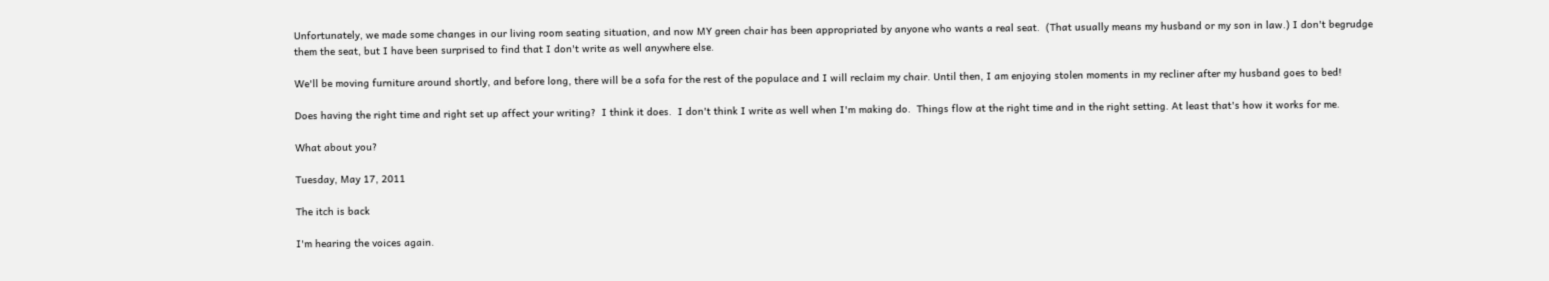Unfortunately, we made some changes in our living room seating situation, and now MY green chair has been appropriated by anyone who wants a real seat.  (That usually means my husband or my son in law.) I don't begrudge them the seat, but I have been surprised to find that I don't write as well anywhere else.

We'll be moving furniture around shortly, and before long, there will be a sofa for the rest of the populace and I will reclaim my chair. Until then, I am enjoying stolen moments in my recliner after my husband goes to bed!

Does having the right time and right set up affect your writing?  I think it does.  I don't think I write as well when I'm making do.  Things flow at the right time and in the right setting. At least that's how it works for me.

What about you?

Tuesday, May 17, 2011

The itch is back

I'm hearing the voices again.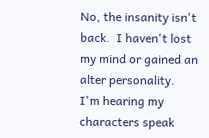No, the insanity isn't back.  I haven't lost my mind or gained an alter personality.  I'm hearing my characters speak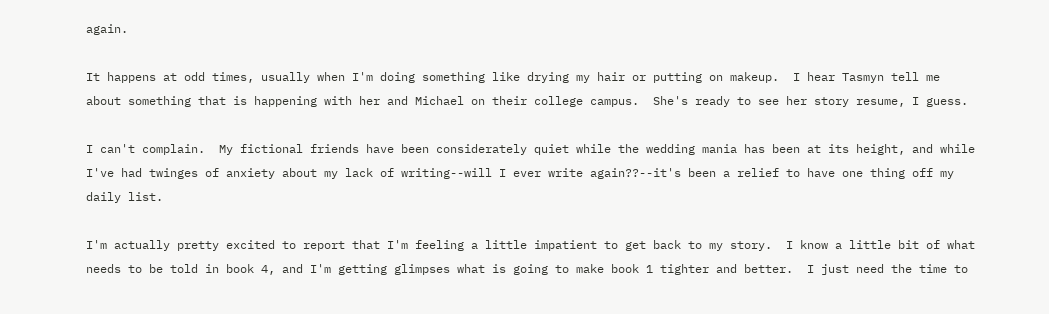again.

It happens at odd times, usually when I'm doing something like drying my hair or putting on makeup.  I hear Tasmyn tell me about something that is happening with her and Michael on their college campus.  She's ready to see her story resume, I guess.

I can't complain.  My fictional friends have been considerately quiet while the wedding mania has been at its height, and while I've had twinges of anxiety about my lack of writing--will I ever write again??--it's been a relief to have one thing off my daily list.

I'm actually pretty excited to report that I'm feeling a little impatient to get back to my story.  I know a little bit of what needs to be told in book 4, and I'm getting glimpses what is going to make book 1 tighter and better.  I just need the time to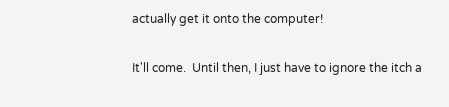actually get it onto the computer!

It'll come.  Until then, I just have to ignore the itch a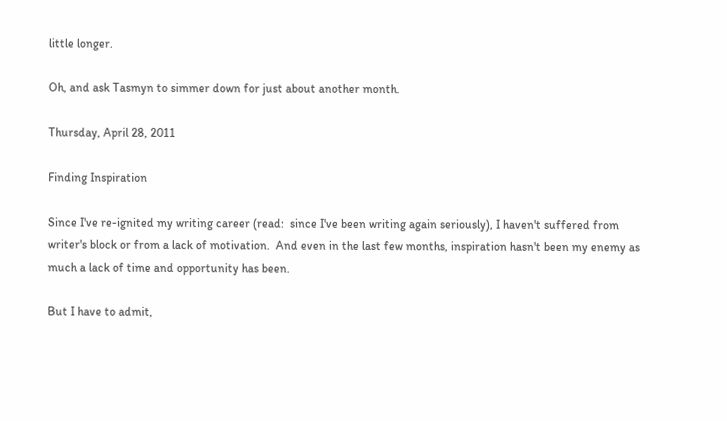little longer.

Oh, and ask Tasmyn to simmer down for just about another month.

Thursday, April 28, 2011

Finding Inspiration

Since I've re-ignited my writing career (read:  since I've been writing again seriously), I haven't suffered from writer's block or from a lack of motivation.  And even in the last few months, inspiration hasn't been my enemy as much a lack of time and opportunity has been.

But I have to admit,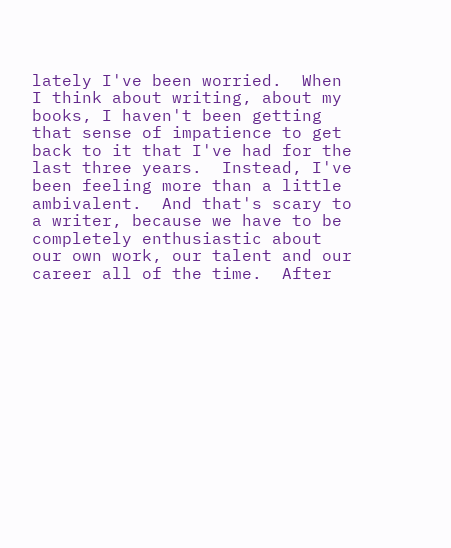lately I've been worried.  When I think about writing, about my books, I haven't been getting that sense of impatience to get back to it that I've had for the last three years.  Instead, I've been feeling more than a little ambivalent.  And that's scary to a writer, because we have to be completely enthusiastic about our own work, our talent and our career all of the time.  After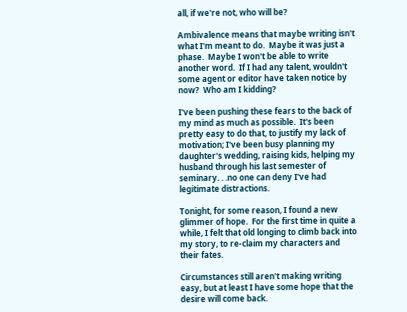all, if we're not, who will be?

Ambivalence means that maybe writing isn't what I'm meant to do.  Maybe it was just a phase.  Maybe I won't be able to write another word.  If I had any talent, wouldn't some agent or editor have taken notice by now?  Who am I kidding?

I've been pushing these fears to the back of my mind as much as possible.  It's been pretty easy to do that, to justify my lack of motivation; I've been busy planning my daughter's wedding, raising kids, helping my husband through his last semester of seminary. . .no one can deny I've had legitimate distractions.

Tonight, for some reason, I found a new glimmer of hope.  For the first time in quite a while, I felt that old longing to climb back into my story, to re-claim my characters and their fates.

Circumstances still aren't making writing easy, but at least I have some hope that the desire will come back.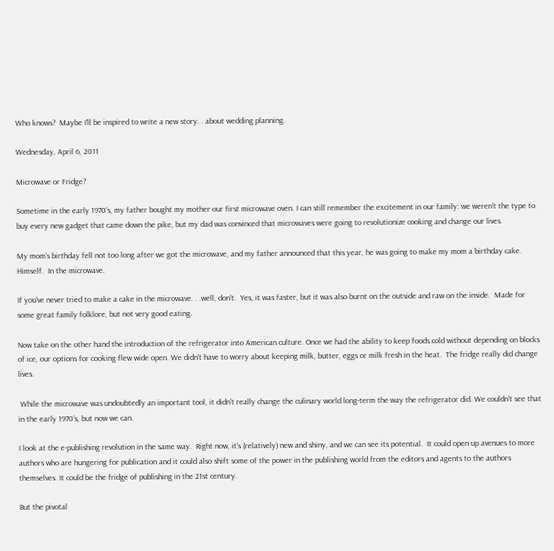Who knows?  Maybe I'll be inspired to write a new story. . about wedding planning.

Wednesday, April 6, 2011

Microwave or Fridge?

Sometime in the early 1970's, my father bought my mother our first microwave oven. I can still remember the excitement in our family: we weren't the type to buy every new gadget that came down the pike, but my dad was convinced that microwaves were going to revolutionize cooking and change our lives.

My mom's birthday fell not too long after we got the microwave, and my father announced that this year, he was going to make my mom a birthday cake.  Himself.  In the microwave.

If you've never tried to make a cake in the microwave. . .well, don't.  Yes, it was faster, but it was also burnt on the outside and raw on the inside.  Made for some great family folklore, but not very good eating.

Now take on the other hand the introduction of the refrigerator into American culture. Once we had the ability to keep foods cold without depending on blocks of ice, our options for cooking flew wide open. We didn't have to worry about keeping milk, butter, eggs or milk fresh in the heat.  The fridge really did change lives.

 While the microwave was undoubtedly an important tool, it didn't really change the culinary world long-term the way the refrigerator did. We couldn't see that in the early 1970's, but now we can.

I look at the e-publishing revolution in the same way.  Right now, it's (relatively) new and shiny, and we can see its potential.  It could open up avenues to more authors who are hungering for publication and it could also shift some of the power in the publishing world from the editors and agents to the authors themselves. It could be the fridge of publishing in the 21st century.

But the pivotal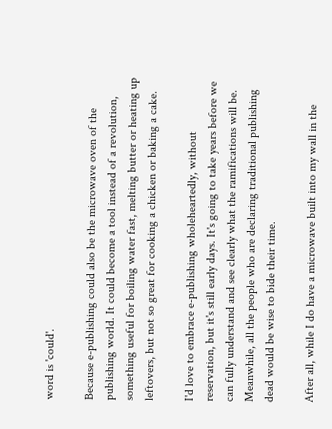word is 'could'.

Because e-publishing could also be the microwave oven of the publishing world. It could become a tool instead of a revolution, something useful for boiling water fast, melting butter or heating up leftovers, but not so great for cooking a chicken or baking a cake.

I'd love to embrace e-publishing wholeheartedly, without reservation, but it's still early days. It's going to take years before we can fully understand and see clearly what the ramifications will be.  Meanwhile, all the people who are declaring traditional publishing dead would be wise to bide their time.

After all, while I do have a microwave built into my wall in the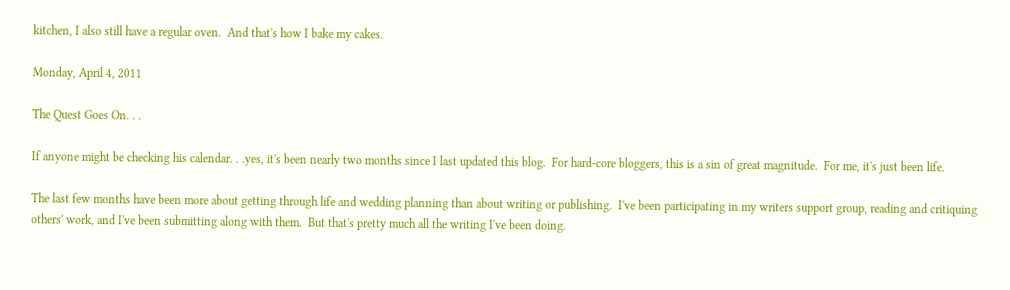kitchen, I also still have a regular oven.  And that's how I bake my cakes.

Monday, April 4, 2011

The Quest Goes On. . .

If anyone might be checking his calendar. . .yes, it's been nearly two months since I last updated this blog.  For hard-core bloggers, this is a sin of great magnitude.  For me, it's just been life.

The last few months have been more about getting through life and wedding planning than about writing or publishing.  I've been participating in my writers support group, reading and critiquing others' work, and I've been submitting along with them.  But that's pretty much all the writing I've been doing.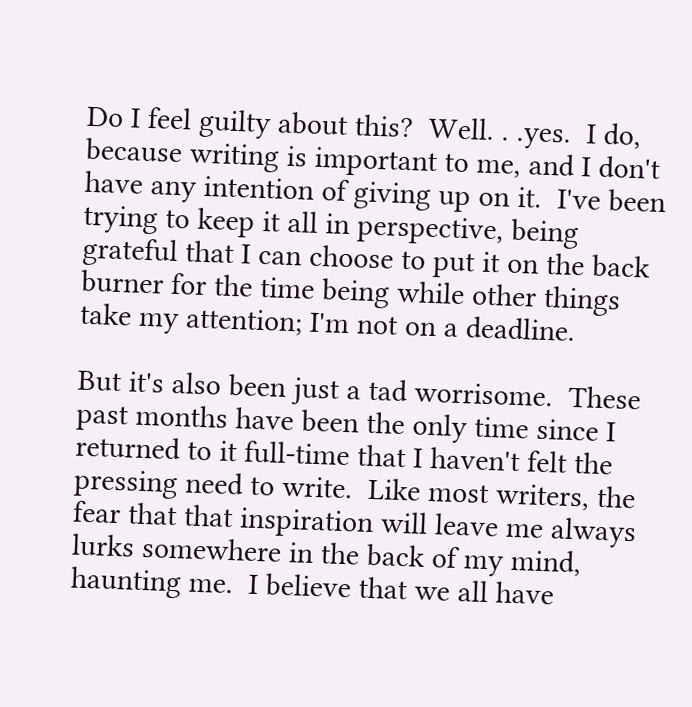Do I feel guilty about this?  Well. . .yes.  I do, because writing is important to me, and I don't have any intention of giving up on it.  I've been trying to keep it all in perspective, being grateful that I can choose to put it on the back burner for the time being while other things take my attention; I'm not on a deadline.

But it's also been just a tad worrisome.  These past months have been the only time since I returned to it full-time that I haven't felt the pressing need to write.  Like most writers, the fear that that inspiration will leave me always lurks somewhere in the back of my mind, haunting me.  I believe that we all have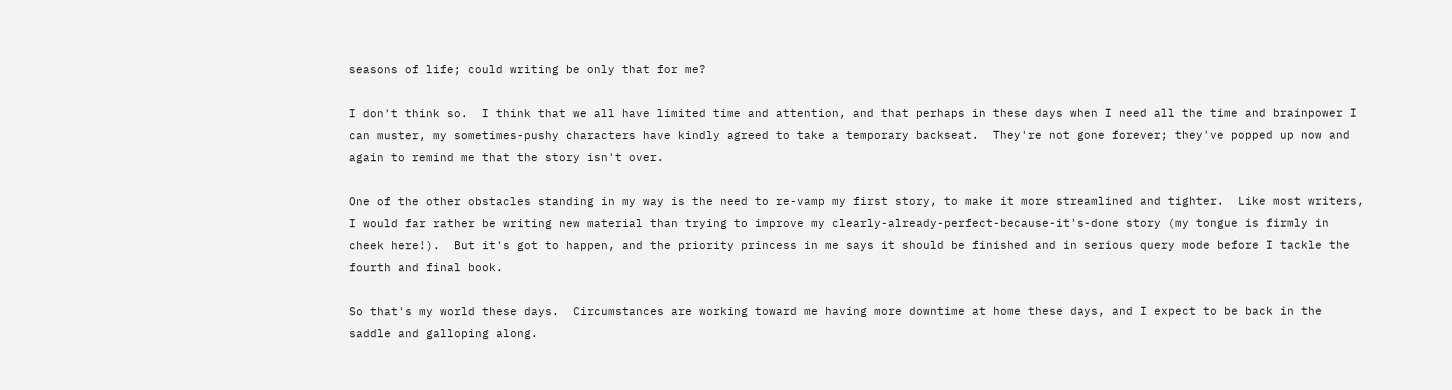seasons of life; could writing be only that for me?

I don't think so.  I think that we all have limited time and attention, and that perhaps in these days when I need all the time and brainpower I can muster, my sometimes-pushy characters have kindly agreed to take a temporary backseat.  They're not gone forever; they've popped up now and again to remind me that the story isn't over.

One of the other obstacles standing in my way is the need to re-vamp my first story, to make it more streamlined and tighter.  Like most writers, I would far rather be writing new material than trying to improve my clearly-already-perfect-because-it's-done story (my tongue is firmly in cheek here!).  But it's got to happen, and the priority princess in me says it should be finished and in serious query mode before I tackle the fourth and final book.

So that's my world these days.  Circumstances are working toward me having more downtime at home these days, and I expect to be back in the saddle and galloping along.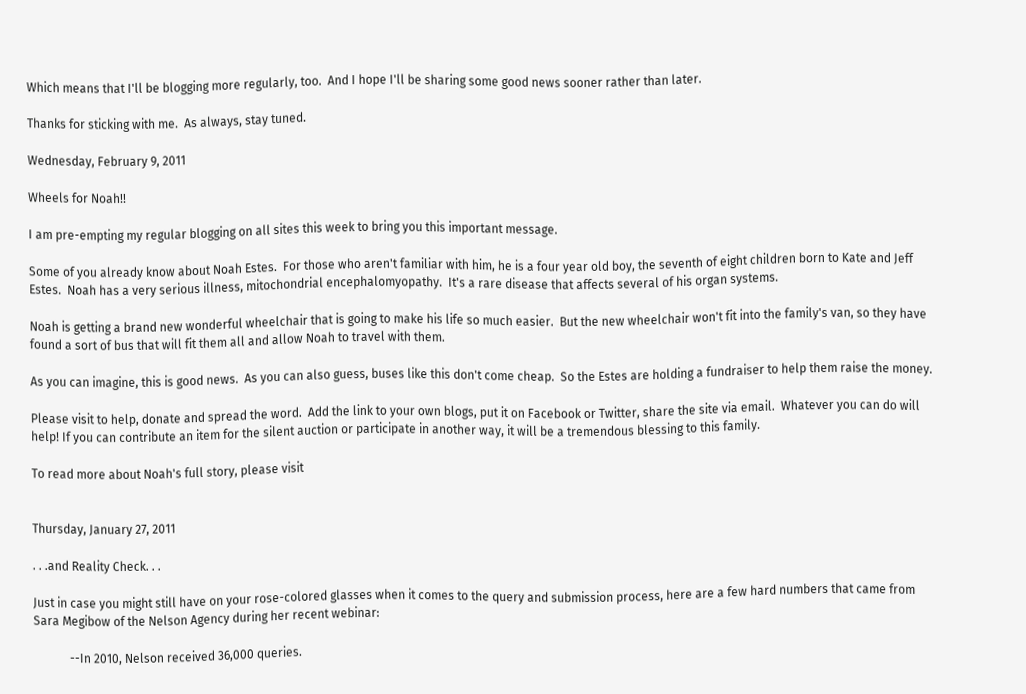Which means that I'll be blogging more regularly, too.  And I hope I'll be sharing some good news sooner rather than later.

Thanks for sticking with me.  As always, stay tuned.

Wednesday, February 9, 2011

Wheels for Noah!!

I am pre-empting my regular blogging on all sites this week to bring you this important message.

Some of you already know about Noah Estes.  For those who aren't familiar with him, he is a four year old boy, the seventh of eight children born to Kate and Jeff Estes.  Noah has a very serious illness, mitochondrial encephalomyopathy.  It's a rare disease that affects several of his organ systems.

Noah is getting a brand new wonderful wheelchair that is going to make his life so much easier.  But the new wheelchair won't fit into the family's van, so they have found a sort of bus that will fit them all and allow Noah to travel with them.

As you can imagine, this is good news.  As you can also guess, buses like this don't come cheap.  So the Estes are holding a fundraiser to help them raise the money.

Please visit to help, donate and spread the word.  Add the link to your own blogs, put it on Facebook or Twitter, share the site via email.  Whatever you can do will help! If you can contribute an item for the silent auction or participate in another way, it will be a tremendous blessing to this family.

To read more about Noah's full story, please visit


Thursday, January 27, 2011

. . .and Reality Check. . .

Just in case you might still have on your rose-colored glasses when it comes to the query and submission process, here are a few hard numbers that came from Sara Megibow of the Nelson Agency during her recent webinar:

            --In 2010, Nelson received 36,000 queries.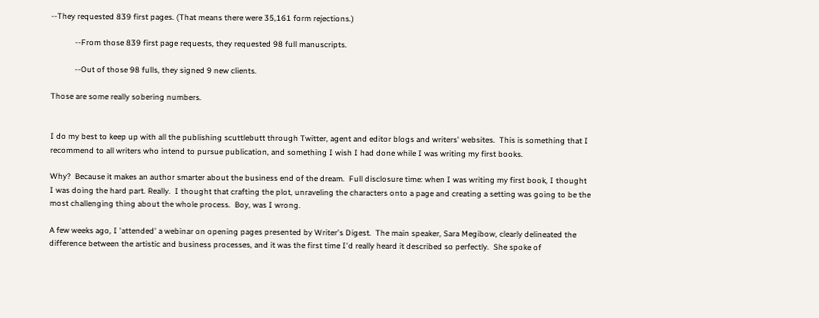--They requested 839 first pages. (That means there were 35,161 form rejections.)

            --From those 839 first page requests, they requested 98 full manuscripts.

            --Out of those 98 fulls, they signed 9 new clients.

Those are some really sobering numbers.


I do my best to keep up with all the publishing scuttlebutt through Twitter, agent and editor blogs and writers' websites.  This is something that I recommend to all writers who intend to pursue publication, and something I wish I had done while I was writing my first books.

Why?  Because it makes an author smarter about the business end of the dream.  Full disclosure time: when I was writing my first book, I thought I was doing the hard part. Really.  I thought that crafting the plot, unraveling the characters onto a page and creating a setting was going to be the most challenging thing about the whole process.  Boy, was I wrong.

A few weeks ago, I 'attended' a webinar on opening pages presented by Writer's Digest.  The main speaker, Sara Megibow, clearly delineated the difference between the artistic and business processes, and it was the first time I'd really heard it described so perfectly.  She spoke of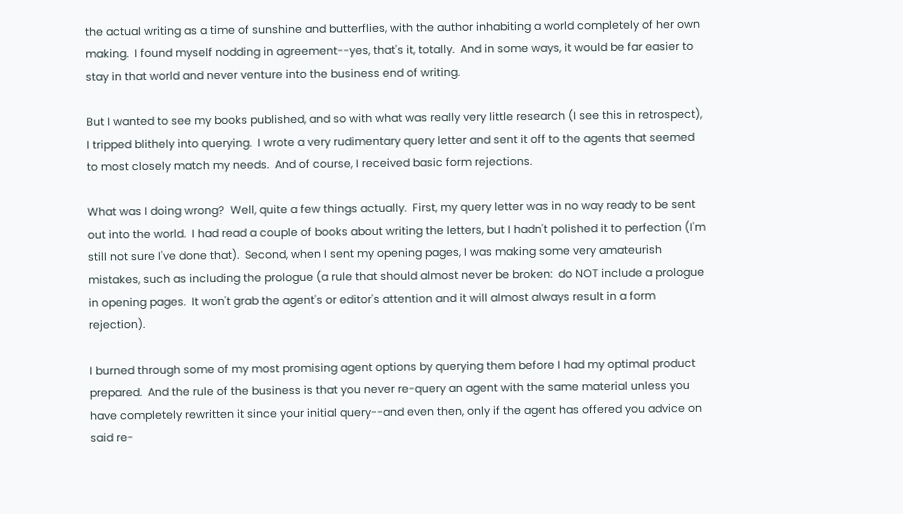the actual writing as a time of sunshine and butterflies, with the author inhabiting a world completely of her own making.  I found myself nodding in agreement--yes, that's it, totally.  And in some ways, it would be far easier to stay in that world and never venture into the business end of writing.

But I wanted to see my books published, and so with what was really very little research (I see this in retrospect), I tripped blithely into querying.  I wrote a very rudimentary query letter and sent it off to the agents that seemed to most closely match my needs.  And of course, I received basic form rejections.

What was I doing wrong?  Well, quite a few things actually.  First, my query letter was in no way ready to be sent out into the world.  I had read a couple of books about writing the letters, but I hadn't polished it to perfection (I'm still not sure I've done that).  Second, when I sent my opening pages, I was making some very amateurish mistakes, such as including the prologue (a rule that should almost never be broken:  do NOT include a prologue in opening pages.  It won't grab the agent's or editor's attention and it will almost always result in a form rejection).

I burned through some of my most promising agent options by querying them before I had my optimal product prepared.  And the rule of the business is that you never re-query an agent with the same material unless you have completely rewritten it since your initial query--and even then, only if the agent has offered you advice on said re-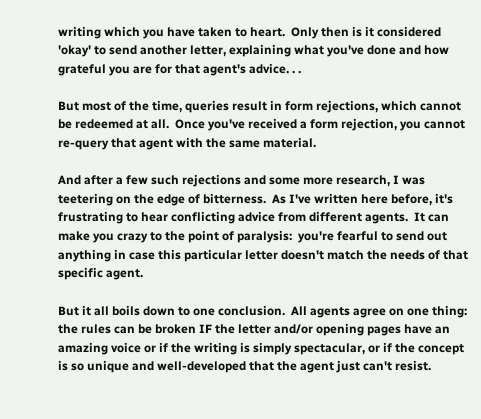writing which you have taken to heart.  Only then is it considered 'okay' to send another letter, explaining what you've done and how grateful you are for that agent's advice. . .

But most of the time, queries result in form rejections, which cannot be redeemed at all.  Once you've received a form rejection, you cannot re-query that agent with the same material.

And after a few such rejections and some more research, I was teetering on the edge of bitterness.  As I've written here before, it's frustrating to hear conflicting advice from different agents.  It can make you crazy to the point of paralysis:  you're fearful to send out anything in case this particular letter doesn't match the needs of that specific agent.

But it all boils down to one conclusion.  All agents agree on one thing:  the rules can be broken IF the letter and/or opening pages have an amazing voice or if the writing is simply spectacular, or if the concept is so unique and well-developed that the agent just can't resist.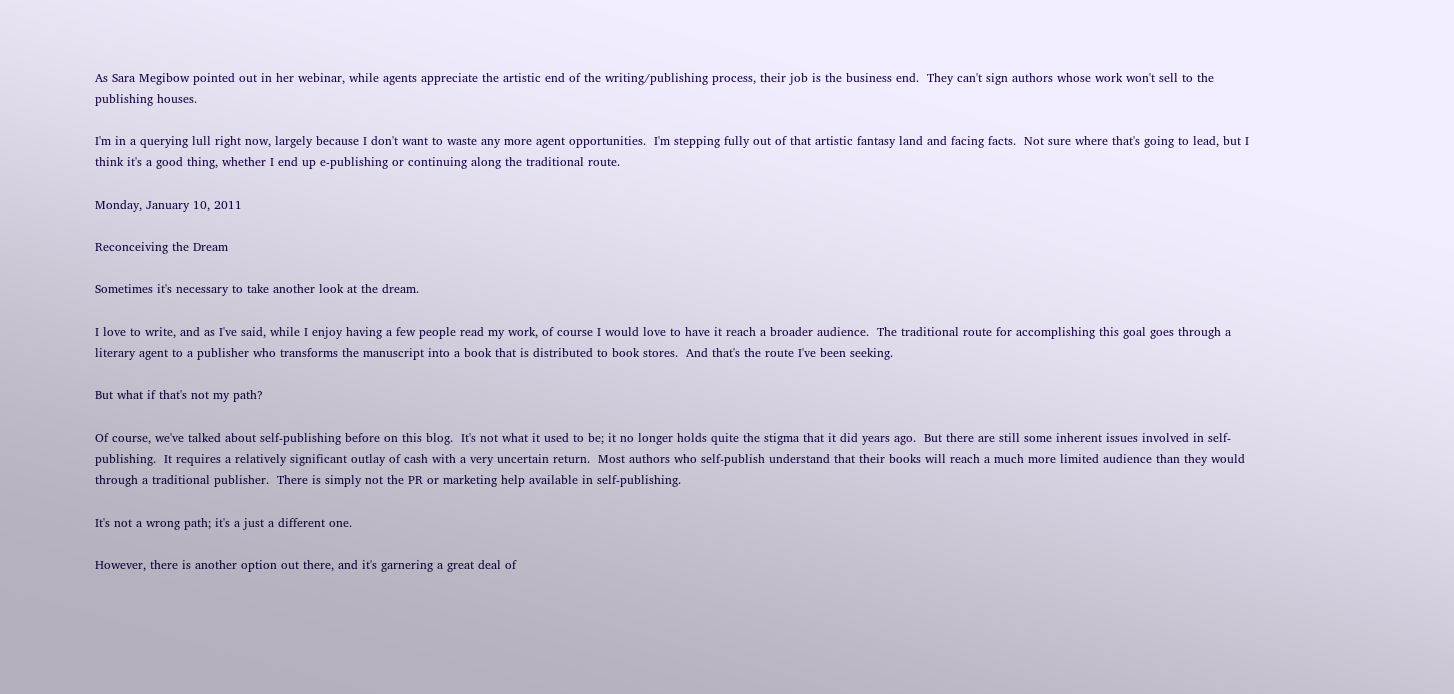As Sara Megibow pointed out in her webinar, while agents appreciate the artistic end of the writing/publishing process, their job is the business end.  They can't sign authors whose work won't sell to the publishing houses.

I'm in a querying lull right now, largely because I don't want to waste any more agent opportunities.  I'm stepping fully out of that artistic fantasy land and facing facts.  Not sure where that's going to lead, but I think it's a good thing, whether I end up e-publishing or continuing along the traditional route.

Monday, January 10, 2011

Reconceiving the Dream

Sometimes it's necessary to take another look at the dream.

I love to write, and as I've said, while I enjoy having a few people read my work, of course I would love to have it reach a broader audience.  The traditional route for accomplishing this goal goes through a literary agent to a publisher who transforms the manuscript into a book that is distributed to book stores.  And that's the route I've been seeking.

But what if that's not my path?

Of course, we've talked about self-publishing before on this blog.  It's not what it used to be; it no longer holds quite the stigma that it did years ago.  But there are still some inherent issues involved in self-publishing.  It requires a relatively significant outlay of cash with a very uncertain return.  Most authors who self-publish understand that their books will reach a much more limited audience than they would through a traditional publisher.  There is simply not the PR or marketing help available in self-publishing.

It's not a wrong path; it's a just a different one.

However, there is another option out there, and it's garnering a great deal of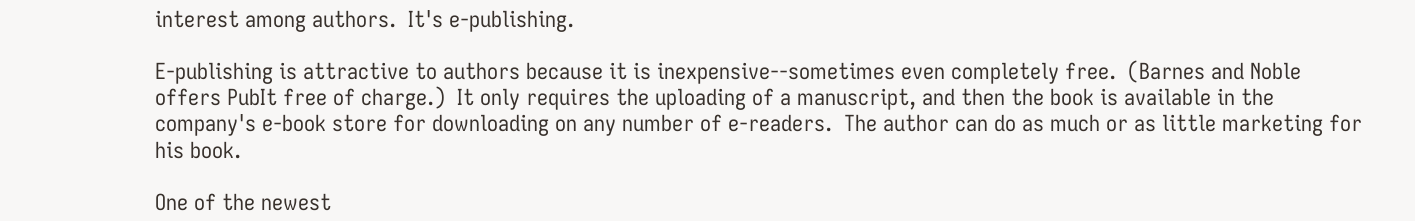interest among authors.  It's e-publishing.

E-publishing is attractive to authors because it is inexpensive--sometimes even completely free.  (Barnes and Noble offers PubIt free of charge.)  It only requires the uploading of a manuscript, and then the book is available in the company's e-book store for downloading on any number of e-readers.  The author can do as much or as little marketing for his book.

One of the newest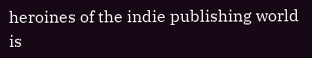heroines of the indie publishing world is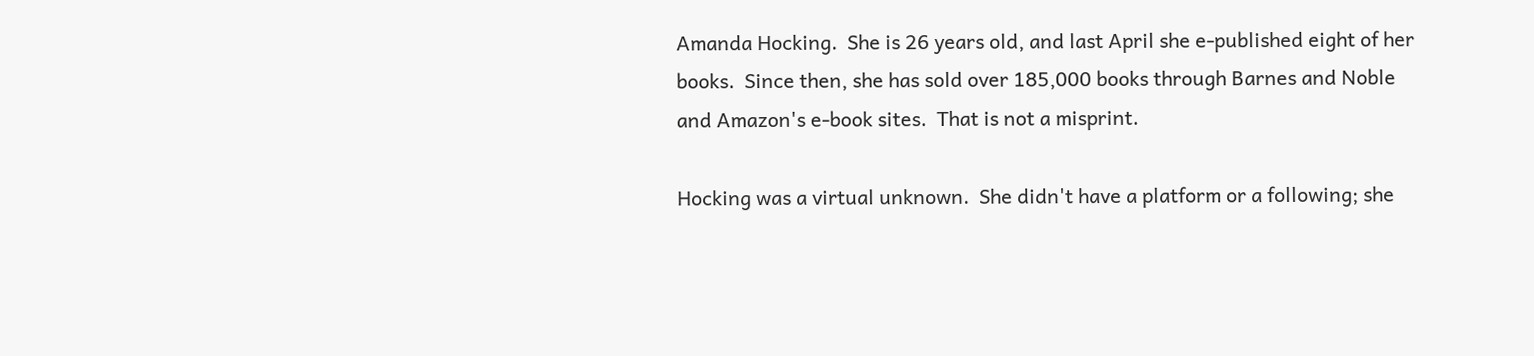Amanda Hocking.  She is 26 years old, and last April she e-published eight of her books.  Since then, she has sold over 185,000 books through Barnes and Noble and Amazon's e-book sites.  That is not a misprint.

Hocking was a virtual unknown.  She didn't have a platform or a following; she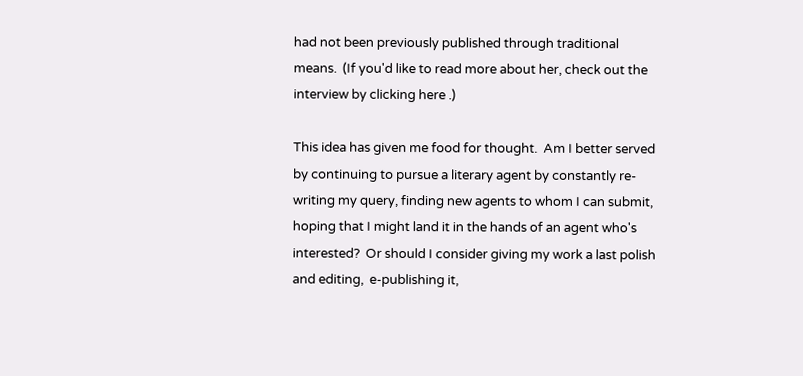had not been previously published through traditional means.  (If you'd like to read more about her, check out the interview by clicking here .)

This idea has given me food for thought.  Am I better served by continuing to pursue a literary agent by constantly re-writing my query, finding new agents to whom I can submit, hoping that I might land it in the hands of an agent who's interested?  Or should I consider giving my work a last polish and editing,  e-publishing it,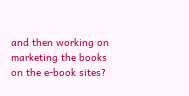and then working on marketing the books on the e-book sites?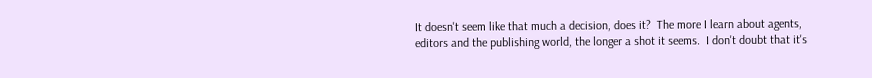It doesn't seem like that much a decision, does it?  The more I learn about agents, editors and the publishing world, the longer a shot it seems.  I don't doubt that it's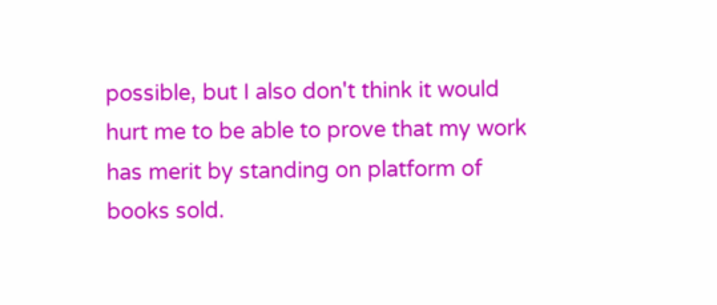possible, but I also don't think it would hurt me to be able to prove that my work has merit by standing on platform of books sold.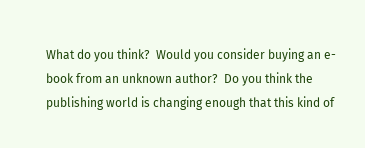What do you think?  Would you consider buying an e-book from an unknown author?  Do you think the publishing world is changing enough that this kind of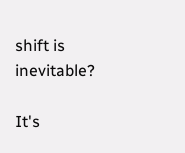shift is inevitable?

It's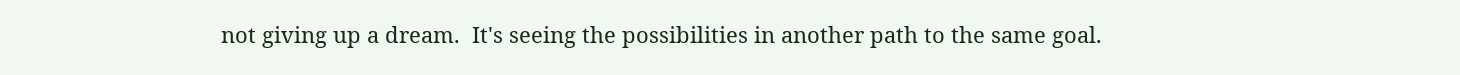not giving up a dream.  It's seeing the possibilities in another path to the same goal.